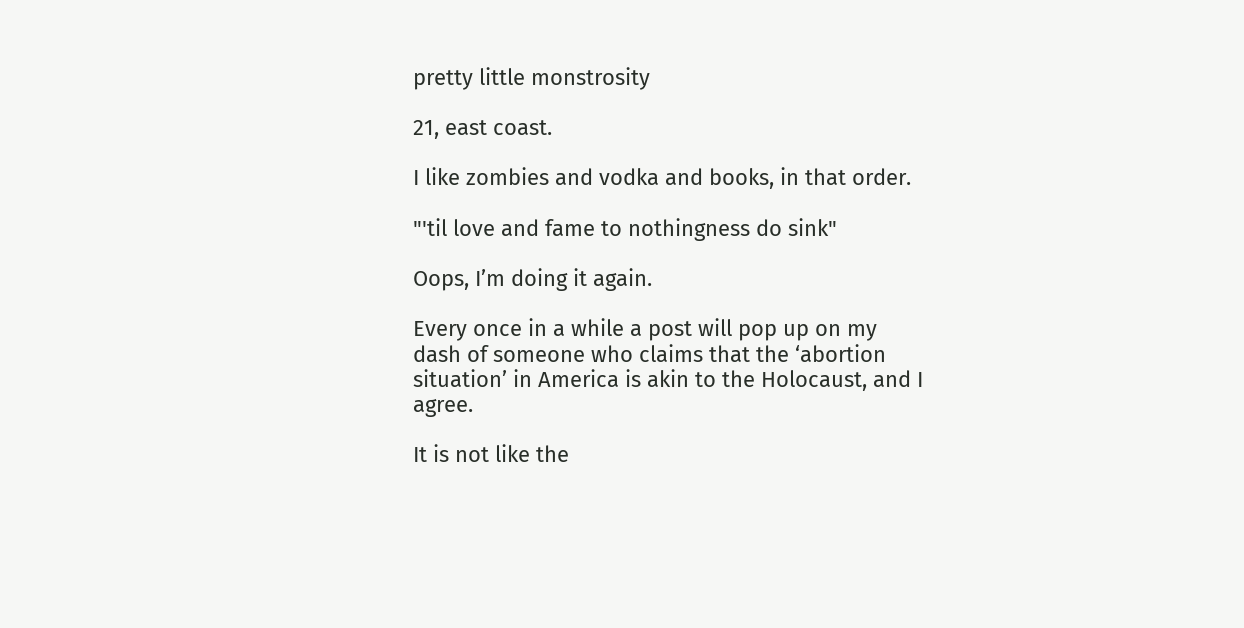pretty little monstrosity

21, east coast.

I like zombies and vodka and books, in that order.

"'til love and fame to nothingness do sink"

Oops, I’m doing it again.

Every once in a while a post will pop up on my dash of someone who claims that the ‘abortion situation’ in America is akin to the Holocaust, and I agree.

It is not like the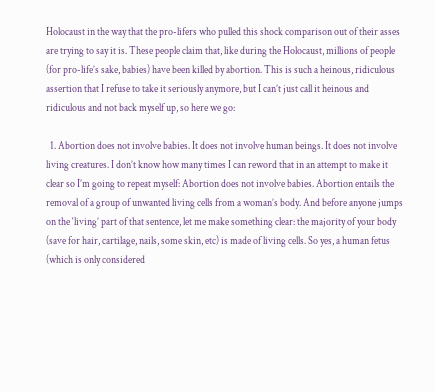Holocaust in the way that the pro-lifers who pulled this shock comparison out of their asses are trying to say it is. These people claim that, like during the Holocaust, millions of people (for pro-life’s sake, babies) have been killed by abortion. This is such a heinous, ridiculous assertion that I refuse to take it seriously anymore, but I can’t just call it heinous and ridiculous and not back myself up, so here we go:

  1. Abortion does not involve babies. It does not involve human beings. It does not involve living creatures. I don’t know how many times I can reword that in an attempt to make it clear so I’m going to repeat myself: Abortion does not involve babies. Abortion entails the removal of a group of unwanted living cells from a woman’s body. And before anyone jumps on the ‘living’ part of that sentence, let me make something clear: the majority of your body (save for hair, cartilage, nails, some skin, etc) is made of living cells. So yes, a human fetus (which is only considered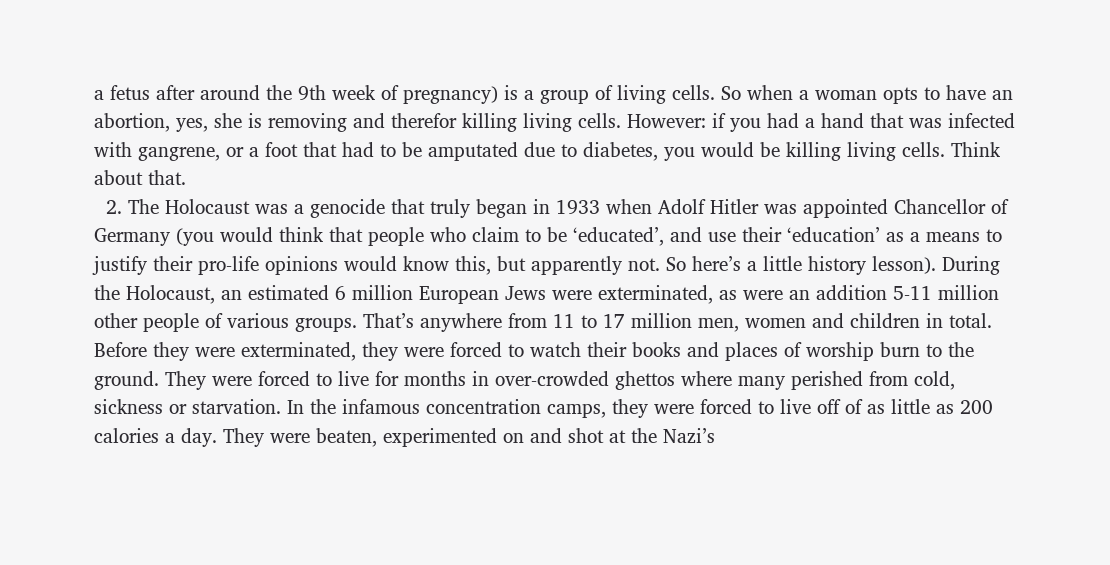a fetus after around the 9th week of pregnancy) is a group of living cells. So when a woman opts to have an abortion, yes, she is removing and therefor killing living cells. However: if you had a hand that was infected with gangrene, or a foot that had to be amputated due to diabetes, you would be killing living cells. Think about that.
  2. The Holocaust was a genocide that truly began in 1933 when Adolf Hitler was appointed Chancellor of Germany (you would think that people who claim to be ‘educated’, and use their ‘education’ as a means to justify their pro-life opinions would know this, but apparently not. So here’s a little history lesson). During the Holocaust, an estimated 6 million European Jews were exterminated, as were an addition 5-11 million other people of various groups. That’s anywhere from 11 to 17 million men, women and children in total. Before they were exterminated, they were forced to watch their books and places of worship burn to the ground. They were forced to live for months in over-crowded ghettos where many perished from cold, sickness or starvation. In the infamous concentration camps, they were forced to live off of as little as 200 calories a day. They were beaten, experimented on and shot at the Nazi’s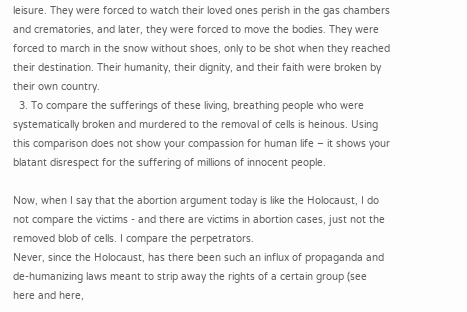leisure. They were forced to watch their loved ones perish in the gas chambers and crematories, and later, they were forced to move the bodies. They were forced to march in the snow without shoes, only to be shot when they reached their destination. Their humanity, their dignity, and their faith were broken by their own country.
  3. To compare the sufferings of these living, breathing people who were systematically broken and murdered to the removal of cells is heinous. Using this comparison does not show your compassion for human life – it shows your blatant disrespect for the suffering of millions of innocent people.

Now, when I say that the abortion argument today is like the Holocaust, I do not compare the victims - and there are victims in abortion cases, just not the removed blob of cells. I compare the perpetrators.
Never, since the Holocaust, has there been such an influx of propaganda and de-humanizing laws meant to strip away the rights of a certain group (see
here and here,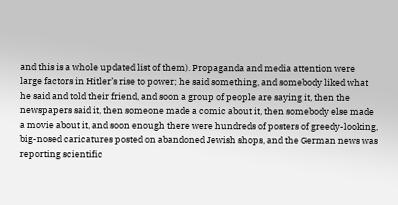and this is a whole updated list of them). Propaganda and media attention were large factors in Hitler’s rise to power; he said something, and somebody liked what he said and told their friend, and soon a group of people are saying it, then the newspapers said it, then someone made a comic about it, then somebody else made a movie about it, and soon enough there were hundreds of posters of greedy-looking, big-nosed caricatures posted on abandoned Jewish shops, and the German news was reporting scientific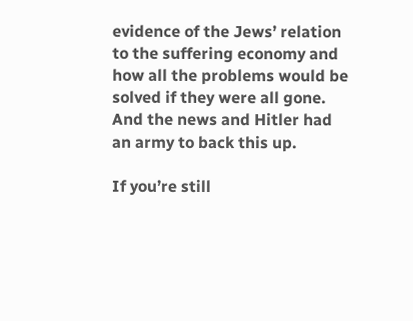evidence of the Jews’ relation to the suffering economy and how all the problems would be solved if they were all gone. And the news and Hitler had an army to back this up.

If you’re still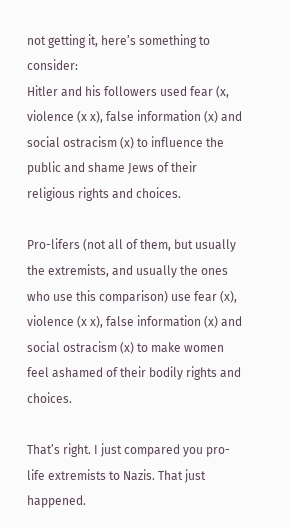not getting it, here’s something to consider:
Hitler and his followers used fear (x, violence (x x), false information (x) and social ostracism (x) to influence the public and shame Jews of their religious rights and choices.

Pro-lifers (not all of them, but usually the extremists, and usually the ones who use this comparison) use fear (x), violence (x x), false information (x) and social ostracism (x) to make women feel ashamed of their bodily rights and choices.

That’s right. I just compared you pro-life extremists to Nazis. That just happened.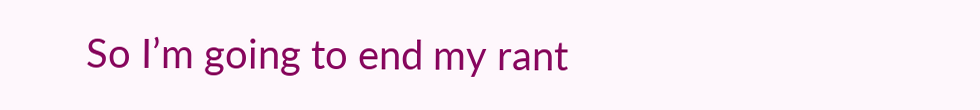So I’m going to end my rant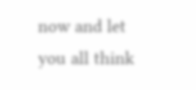now and let you all think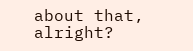about that, alright?